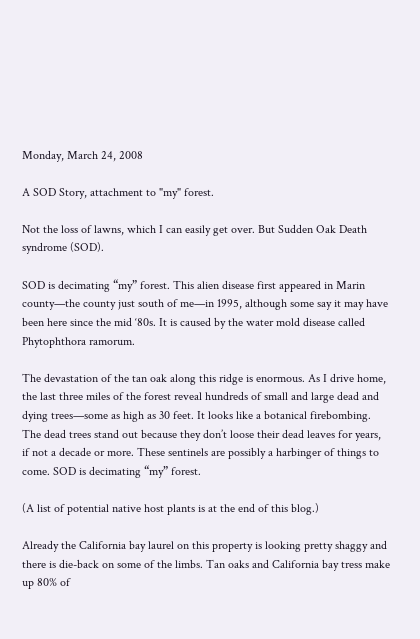Monday, March 24, 2008

A SOD Story, attachment to "my" forest.

Not the loss of lawns, which I can easily get over. But Sudden Oak Death syndrome (SOD).

SOD is decimating “my” forest. This alien disease first appeared in Marin county—the county just south of me—in 1995, although some say it may have been here since the mid ‘80s. It is caused by the water mold disease called Phytophthora ramorum.

The devastation of the tan oak along this ridge is enormous. As I drive home, the last three miles of the forest reveal hundreds of small and large dead and dying trees—some as high as 30 feet. It looks like a botanical firebombing. The dead trees stand out because they don’t loose their dead leaves for years, if not a decade or more. These sentinels are possibly a harbinger of things to come. SOD is decimating “my” forest.

(A list of potential native host plants is at the end of this blog.)

Already the California bay laurel on this property is looking pretty shaggy and there is die-back on some of the limbs. Tan oaks and California bay tress make up 80% of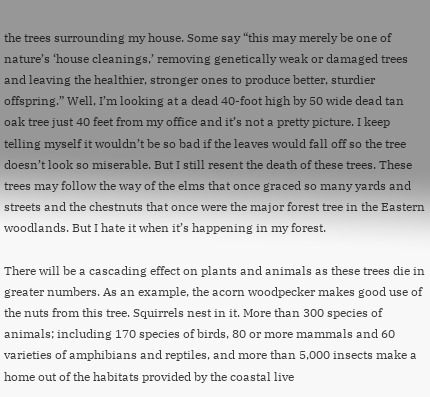the trees surrounding my house. Some say “this may merely be one of nature’s ‘house cleanings,’ removing genetically weak or damaged trees and leaving the healthier, stronger ones to produce better, sturdier offspring.” Well, I’m looking at a dead 40-foot high by 50 wide dead tan oak tree just 40 feet from my office and it’s not a pretty picture. I keep telling myself it wouldn’t be so bad if the leaves would fall off so the tree doesn’t look so miserable. But I still resent the death of these trees. These trees may follow the way of the elms that once graced so many yards and streets and the chestnuts that once were the major forest tree in the Eastern woodlands. But I hate it when it’s happening in my forest.

There will be a cascading effect on plants and animals as these trees die in greater numbers. As an example, the acorn woodpecker makes good use of the nuts from this tree. Squirrels nest in it. More than 300 species of animals; including 170 species of birds, 80 or more mammals and 60 varieties of amphibians and reptiles, and more than 5,000 insects make a home out of the habitats provided by the coastal live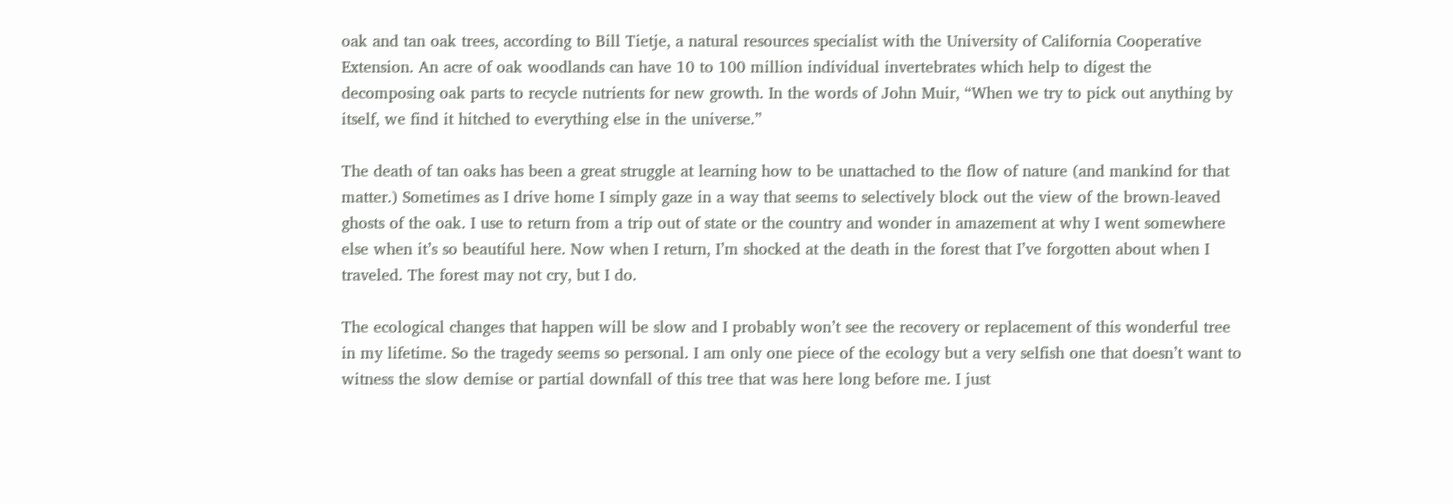oak and tan oak trees, according to Bill Tietje, a natural resources specialist with the University of California Cooperative Extension. An acre of oak woodlands can have 10 to 100 million individual invertebrates which help to digest the decomposing oak parts to recycle nutrients for new growth. In the words of John Muir, “When we try to pick out anything by itself, we find it hitched to everything else in the universe.”

The death of tan oaks has been a great struggle at learning how to be unattached to the flow of nature (and mankind for that matter.) Sometimes as I drive home I simply gaze in a way that seems to selectively block out the view of the brown-leaved ghosts of the oak. I use to return from a trip out of state or the country and wonder in amazement at why I went somewhere else when it’s so beautiful here. Now when I return, I’m shocked at the death in the forest that I’ve forgotten about when I traveled. The forest may not cry, but I do.

The ecological changes that happen will be slow and I probably won’t see the recovery or replacement of this wonderful tree in my lifetime. So the tragedy seems so personal. I am only one piece of the ecology but a very selfish one that doesn’t want to witness the slow demise or partial downfall of this tree that was here long before me. I just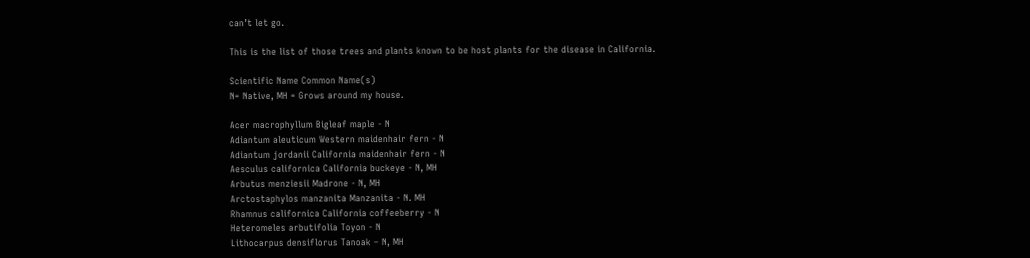can’t let go.

This is the list of those trees and plants known to be host plants for the disease in California.

Scientific Name Common Name(s)
N= Native, MH = Grows around my house.

Acer macrophyllum Bigleaf maple - N
Adiantum aleuticum Western maidenhair fern - N
Adiantum jordanii California maidenhair fern - N
Aesculus californica California buckeye - N, MH
Arbutus menziesii Madrone - N, MH
Arctostaphylos manzanita Manzanita - N. MH
Rhamnus californica California coffeeberry - N
Heteromeles arbutifolia Toyon - N
Lithocarpus densiflorus Tanoak – N, MH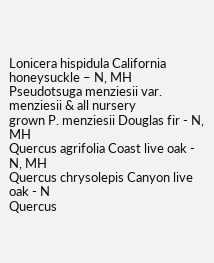Lonicera hispidula California honeysuckle – N, MH
Pseudotsuga menziesii var.
menziesii & all nursery
grown P. menziesii Douglas fir - N, MH
Quercus agrifolia Coast live oak - N, MH
Quercus chrysolepis Canyon live oak - N
Quercus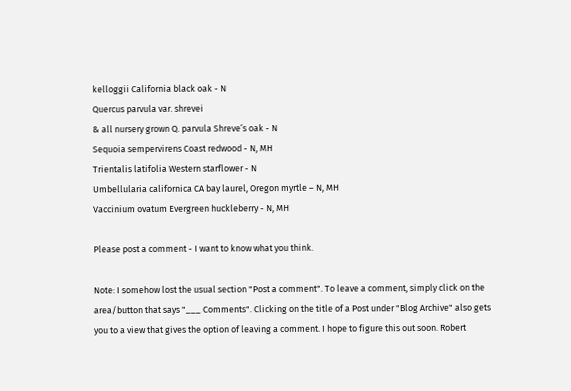kelloggii California black oak - N
Quercus parvula var. shrevei
& all nursery grown Q. parvula Shreve’s oak - N
Sequoia sempervirens Coast redwood - N, MH
Trientalis latifolia Western starflower - N
Umbellularia californica CA bay laurel, Oregon myrtle – N, MH
Vaccinium ovatum Evergreen huckleberry - N, MH

Please post a comment - I want to know what you think.

Note: I somehow lost the usual section "Post a comment". To leave a comment, simply click on the area/button that says "___ Comments". Clicking on the title of a Post under "Blog Archive" also gets you to a view that gives the option of leaving a comment. I hope to figure this out soon. Robert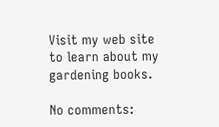Visit my web site to learn about my gardening books.

No comments: